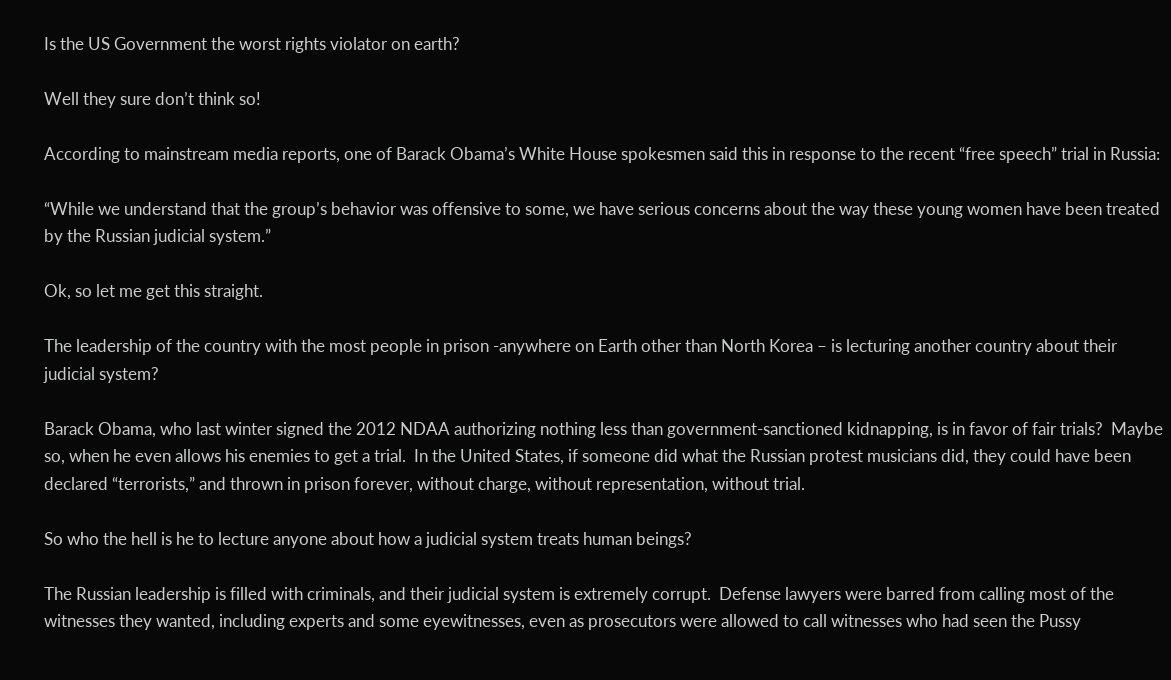Is the US Government the worst rights violator on earth?

Well they sure don’t think so!

According to mainstream media reports, one of Barack Obama’s White House spokesmen said this in response to the recent “free speech” trial in Russia:

“While we understand that the group’s behavior was offensive to some, we have serious concerns about the way these young women have been treated by the Russian judicial system.”

Ok, so let me get this straight.

The leadership of the country with the most people in prison -anywhere on Earth other than North Korea – is lecturing another country about their judicial system?

Barack Obama, who last winter signed the 2012 NDAA authorizing nothing less than government-sanctioned kidnapping, is in favor of fair trials?  Maybe so, when he even allows his enemies to get a trial.  In the United States, if someone did what the Russian protest musicians did, they could have been declared “terrorists,” and thrown in prison forever, without charge, without representation, without trial.

So who the hell is he to lecture anyone about how a judicial system treats human beings?

The Russian leadership is filled with criminals, and their judicial system is extremely corrupt.  Defense lawyers were barred from calling most of the witnesses they wanted, including experts and some eyewitnesses, even as prosecutors were allowed to call witnesses who had seen the Pussy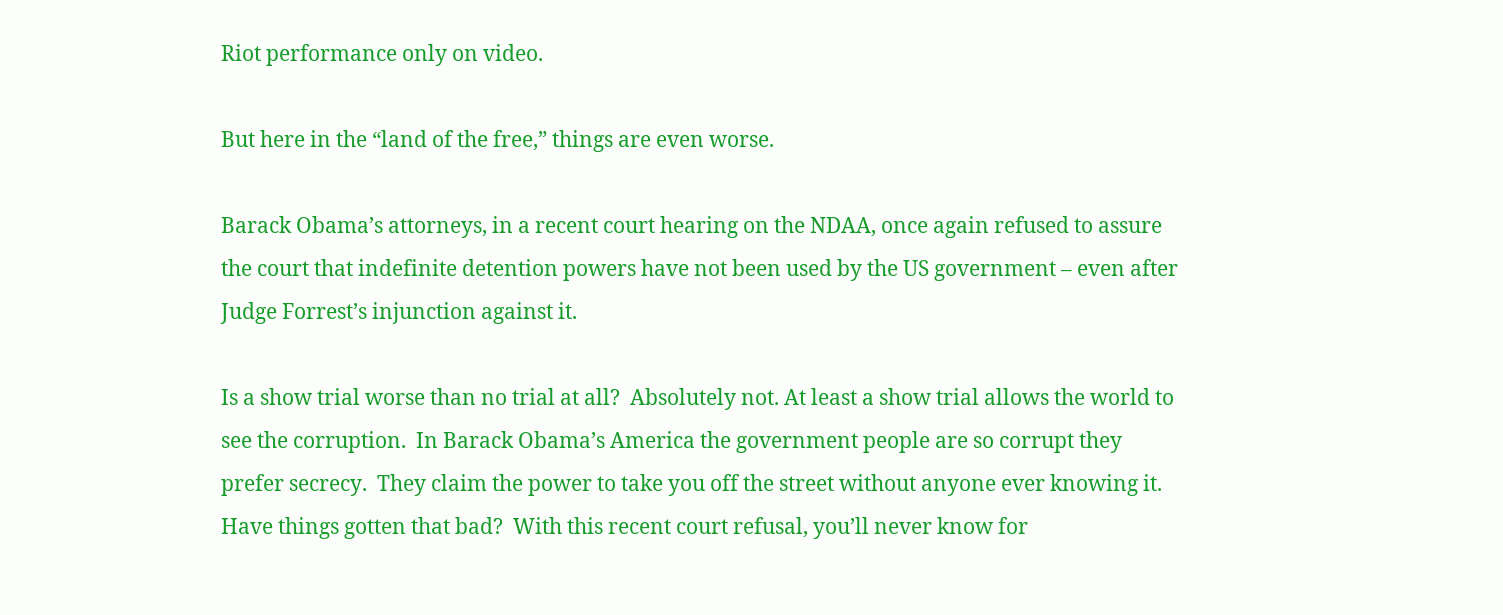Riot performance only on video.

But here in the “land of the free,” things are even worse.

Barack Obama’s attorneys, in a recent court hearing on the NDAA, once again refused to assure the court that indefinite detention powers have not been used by the US government – even after Judge Forrest’s injunction against it.

Is a show trial worse than no trial at all?  Absolutely not. At least a show trial allows the world to see the corruption.  In Barack Obama’s America the government people are so corrupt they prefer secrecy.  They claim the power to take you off the street without anyone ever knowing it.  Have things gotten that bad?  With this recent court refusal, you’ll never know for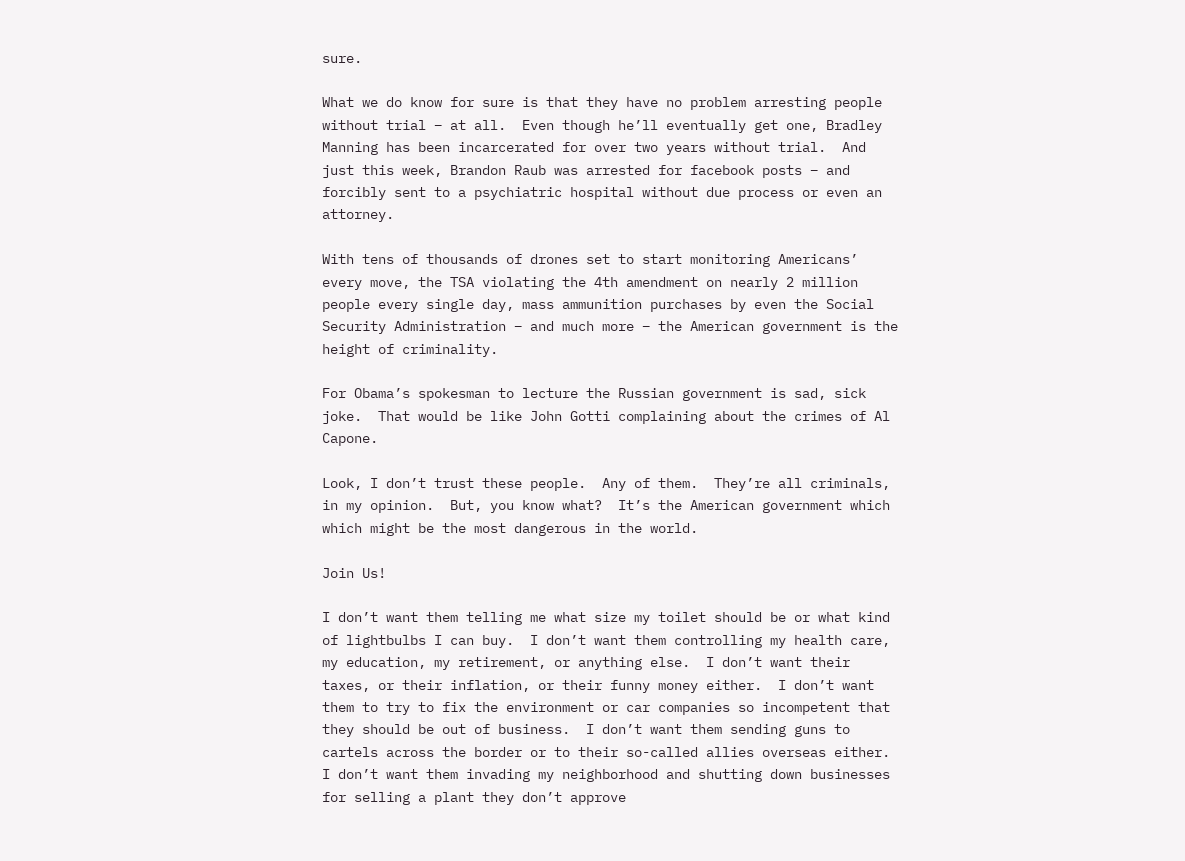sure.

What we do know for sure is that they have no problem arresting people without trial – at all.  Even though he’ll eventually get one, Bradley Manning has been incarcerated for over two years without trial.  And just this week, Brandon Raub was arrested for facebook posts – and forcibly sent to a psychiatric hospital without due process or even an attorney.

With tens of thousands of drones set to start monitoring Americans’ every move, the TSA violating the 4th amendment on nearly 2 million people every single day, mass ammunition purchases by even the Social Security Administration – and much more – the American government is the height of criminality.

For Obama’s spokesman to lecture the Russian government is sad, sick joke.  That would be like John Gotti complaining about the crimes of Al Capone.

Look, I don’t trust these people.  Any of them.  They’re all criminals, in my opinion.  But, you know what?  It’s the American government which which might be the most dangerous in the world.

Join Us!

I don’t want them telling me what size my toilet should be or what kind of lightbulbs I can buy.  I don’t want them controlling my health care, my education, my retirement, or anything else.  I don’t want their taxes, or their inflation, or their funny money either.  I don’t want them to try to fix the environment or car companies so incompetent that they should be out of business.  I don’t want them sending guns to cartels across the border or to their so-called allies overseas either.  I don’t want them invading my neighborhood and shutting down businesses for selling a plant they don’t approve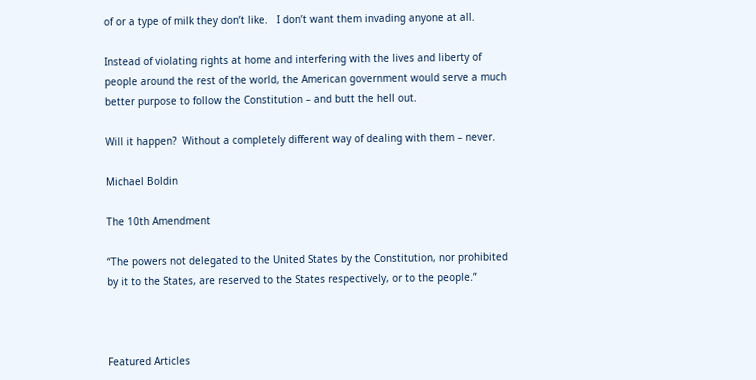of or a type of milk they don’t like.   I don’t want them invading anyone at all.

Instead of violating rights at home and interfering with the lives and liberty of people around the rest of the world, the American government would serve a much better purpose to follow the Constitution – and butt the hell out.

Will it happen?  Without a completely different way of dealing with them – never.

Michael Boldin

The 10th Amendment

“The powers not delegated to the United States by the Constitution, nor prohibited by it to the States, are reserved to the States respectively, or to the people.”



Featured Articles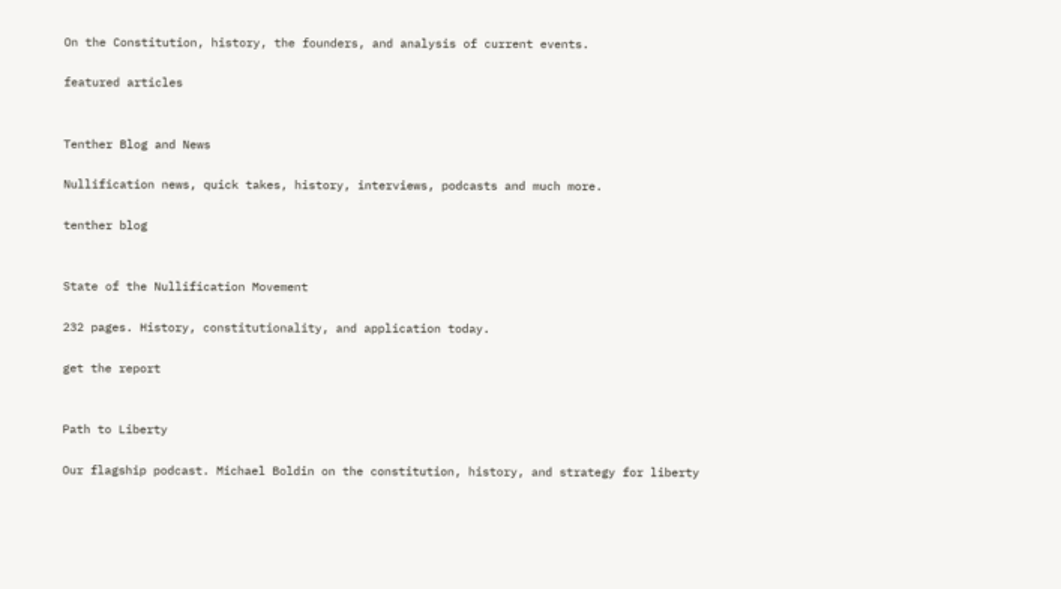On the Constitution, history, the founders, and analysis of current events.

featured articles


Tenther Blog and News

Nullification news, quick takes, history, interviews, podcasts and much more.

tenther blog


State of the Nullification Movement

232 pages. History, constitutionality, and application today.

get the report


Path to Liberty

Our flagship podcast. Michael Boldin on the constitution, history, and strategy for liberty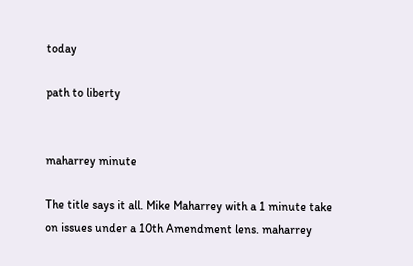today

path to liberty


maharrey minute

The title says it all. Mike Maharrey with a 1 minute take on issues under a 10th Amendment lens. maharrey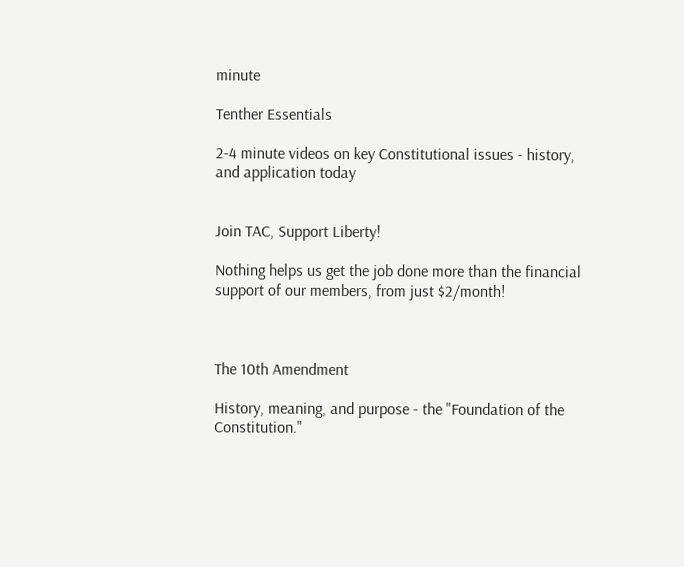minute

Tenther Essentials

2-4 minute videos on key Constitutional issues - history, and application today


Join TAC, Support Liberty!

Nothing helps us get the job done more than the financial support of our members, from just $2/month!



The 10th Amendment

History, meaning, and purpose - the "Foundation of the Constitution."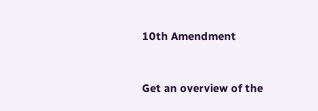10th Amendment



Get an overview of the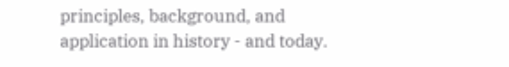principles, background, and application in history - and today.